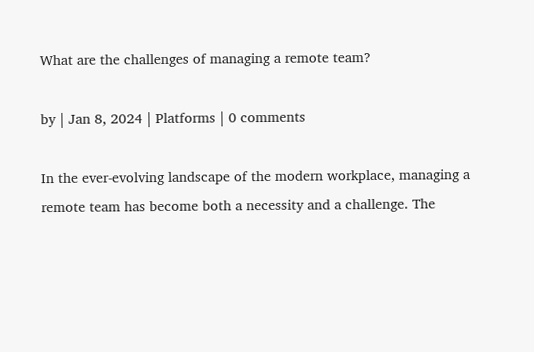What are the challenges of managing a remote team?

by | Jan 8, 2024 | Platforms | 0 comments

In the ever-evolving landscape of the modern workplace, managing a remote team has become both a necessity and a challenge. The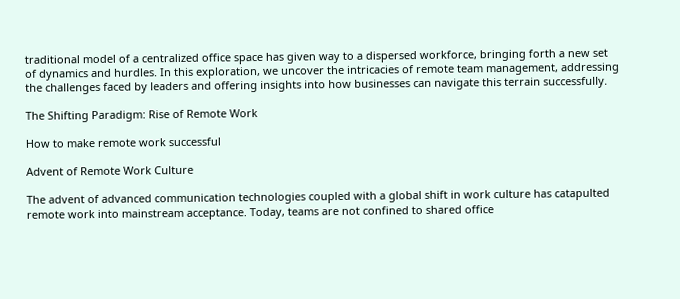traditional model of a centralized office space has given way to a dispersed workforce, bringing forth a new set of dynamics and hurdles. In this exploration, we uncover the intricacies of remote team management, addressing the challenges faced by leaders and offering insights into how businesses can navigate this terrain successfully.

The Shifting Paradigm: Rise of Remote Work

How to make remote work successful

Advent of Remote Work Culture

The advent of advanced communication technologies coupled with a global shift in work culture has catapulted remote work into mainstream acceptance. Today, teams are not confined to shared office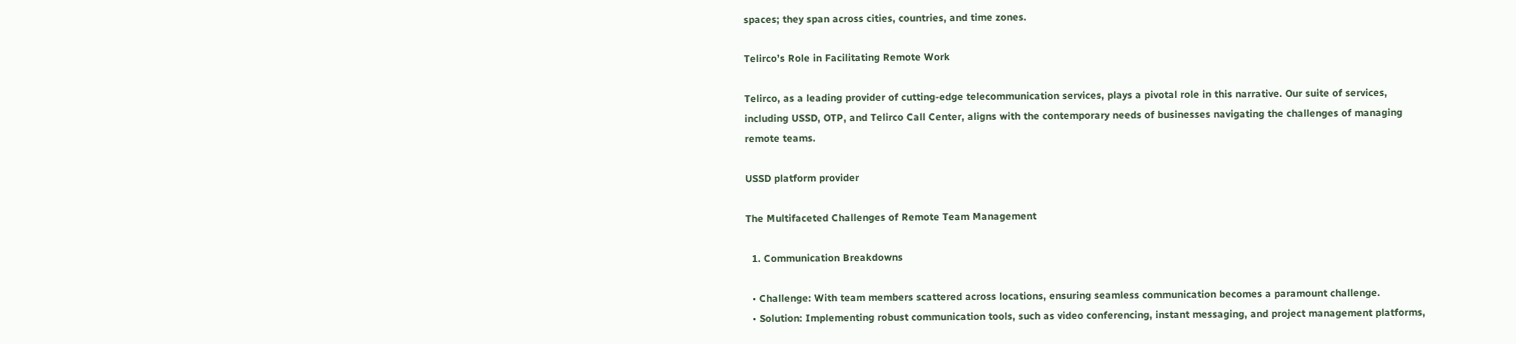spaces; they span across cities, countries, and time zones.

Telirco’s Role in Facilitating Remote Work

Telirco, as a leading provider of cutting-edge telecommunication services, plays a pivotal role in this narrative. Our suite of services, including USSD, OTP, and Telirco Call Center, aligns with the contemporary needs of businesses navigating the challenges of managing remote teams.

USSD platform provider

The Multifaceted Challenges of Remote Team Management

  1. Communication Breakdowns

  • Challenge: With team members scattered across locations, ensuring seamless communication becomes a paramount challenge.
  • Solution: Implementing robust communication tools, such as video conferencing, instant messaging, and project management platforms,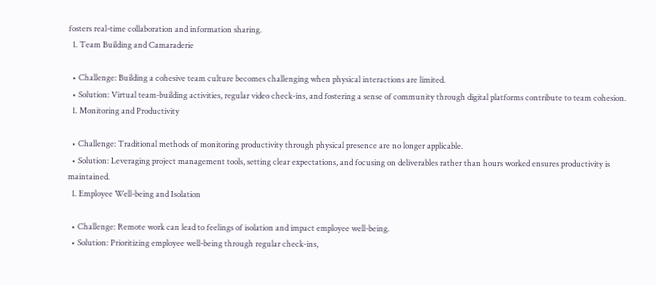fosters real-time collaboration and information sharing.
  1. Team Building and Camaraderie

  • Challenge: Building a cohesive team culture becomes challenging when physical interactions are limited.
  • Solution: Virtual team-building activities, regular video check-ins, and fostering a sense of community through digital platforms contribute to team cohesion.
  1. Monitoring and Productivity

  • Challenge: Traditional methods of monitoring productivity through physical presence are no longer applicable.
  • Solution: Leveraging project management tools, setting clear expectations, and focusing on deliverables rather than hours worked ensures productivity is maintained.
  1. Employee Well-being and Isolation

  • Challenge: Remote work can lead to feelings of isolation and impact employee well-being.
  • Solution: Prioritizing employee well-being through regular check-ins,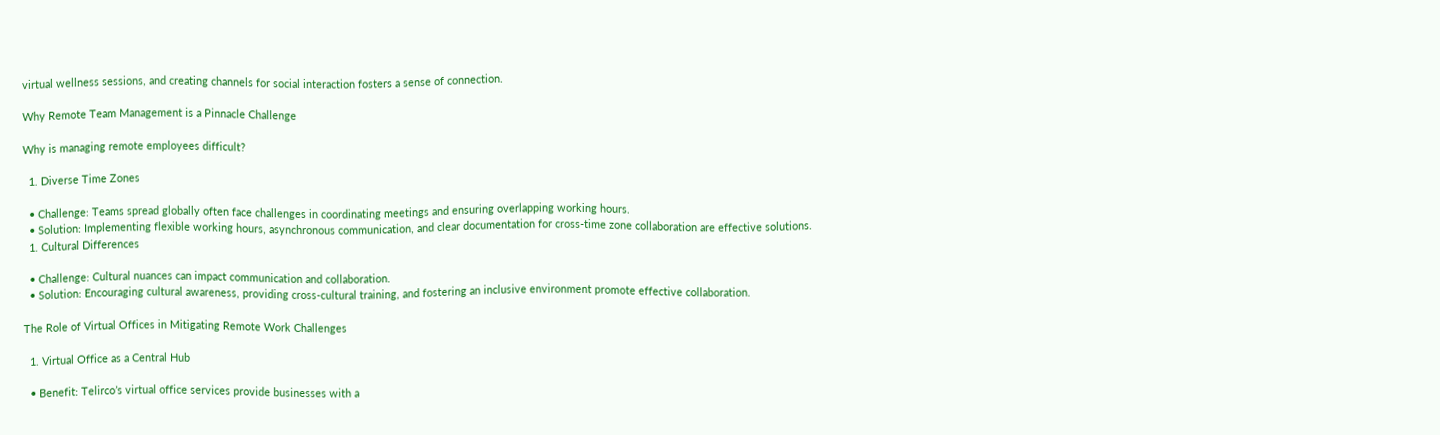virtual wellness sessions, and creating channels for social interaction fosters a sense of connection.

Why Remote Team Management is a Pinnacle Challenge

Why is managing remote employees difficult?

  1. Diverse Time Zones

  • Challenge: Teams spread globally often face challenges in coordinating meetings and ensuring overlapping working hours.
  • Solution: Implementing flexible working hours, asynchronous communication, and clear documentation for cross-time zone collaboration are effective solutions.
  1. Cultural Differences

  • Challenge: Cultural nuances can impact communication and collaboration.
  • Solution: Encouraging cultural awareness, providing cross-cultural training, and fostering an inclusive environment promote effective collaboration.

The Role of Virtual Offices in Mitigating Remote Work Challenges

  1. Virtual Office as a Central Hub

  • Benefit: Telirco’s virtual office services provide businesses with a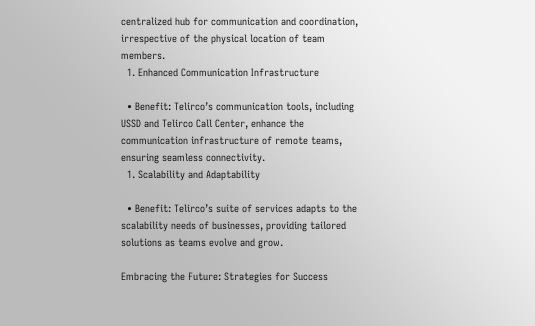centralized hub for communication and coordination, irrespective of the physical location of team members.
  1. Enhanced Communication Infrastructure

  • Benefit: Telirco’s communication tools, including USSD and Telirco Call Center, enhance the communication infrastructure of remote teams, ensuring seamless connectivity.
  1. Scalability and Adaptability

  • Benefit: Telirco’s suite of services adapts to the scalability needs of businesses, providing tailored solutions as teams evolve and grow.

Embracing the Future: Strategies for Success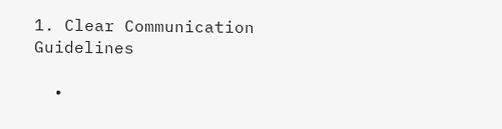1. Clear Communication Guidelines

  •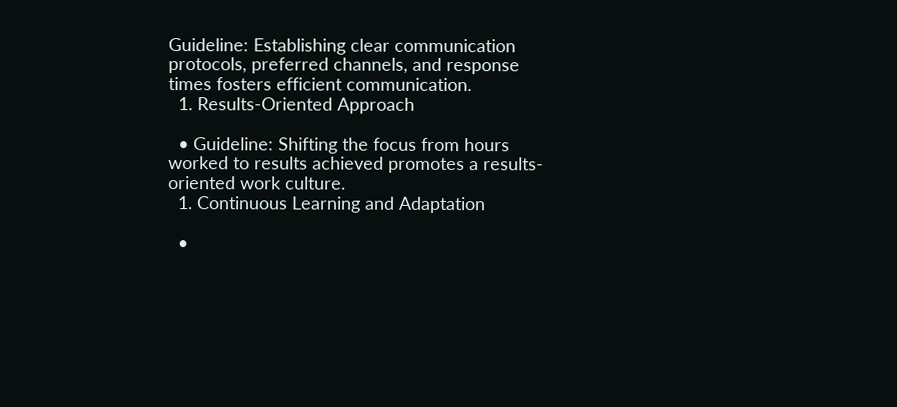Guideline: Establishing clear communication protocols, preferred channels, and response times fosters efficient communication.
  1. Results-Oriented Approach

  • Guideline: Shifting the focus from hours worked to results achieved promotes a results-oriented work culture.
  1. Continuous Learning and Adaptation

  •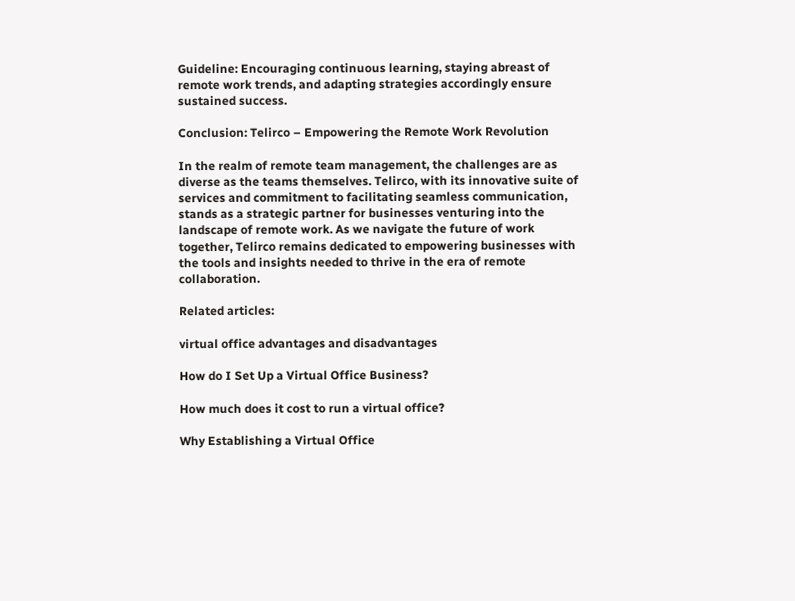Guideline: Encouraging continuous learning, staying abreast of remote work trends, and adapting strategies accordingly ensure sustained success.

Conclusion: Telirco – Empowering the Remote Work Revolution

In the realm of remote team management, the challenges are as diverse as the teams themselves. Telirco, with its innovative suite of services and commitment to facilitating seamless communication, stands as a strategic partner for businesses venturing into the landscape of remote work. As we navigate the future of work together, Telirco remains dedicated to empowering businesses with the tools and insights needed to thrive in the era of remote collaboration.

Related articles:

virtual office advantages and disadvantages

How do I Set Up a Virtual Office Business?

How much does it cost to run a virtual office?

Why Establishing a Virtual Office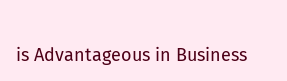is Advantageous in Business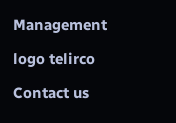Management

logo telirco

Contact us